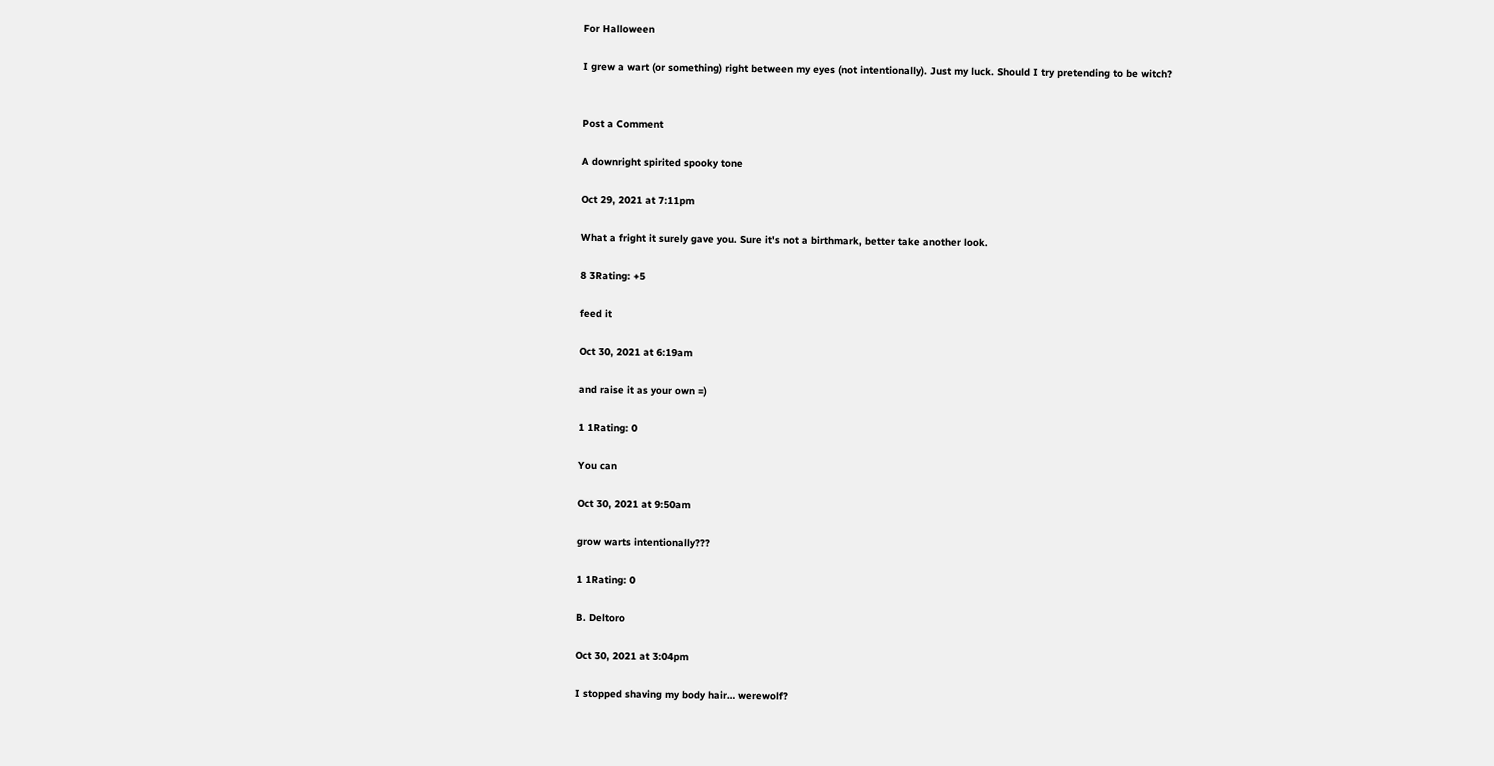For Halloween

I grew a wart (or something) right between my eyes (not intentionally). Just my luck. Should I try pretending to be witch?


Post a Comment

A downright spirited spooky tone

Oct 29, 2021 at 7:11pm

What a fright it surely gave you. Sure it's not a birthmark, better take another look.

8 3Rating: +5

feed it

Oct 30, 2021 at 6:19am

and raise it as your own =)

1 1Rating: 0

You can

Oct 30, 2021 at 9:50am

grow warts intentionally???

1 1Rating: 0

B. Deltoro

Oct 30, 2021 at 3:04pm

I stopped shaving my body hair… werewolf?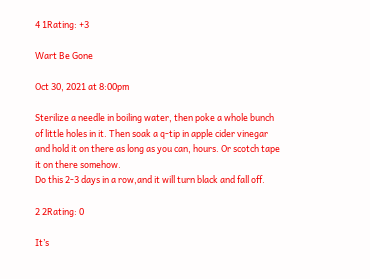4 1Rating: +3

Wart Be Gone

Oct 30, 2021 at 8:00pm

Sterilize a needle in boiling water, then poke a whole bunch of little holes in it. Then soak a q-tip in apple cider vinegar and hold it on there as long as you can, hours. Or scotch tape it on there somehow.
Do this 2-3 days in a row,and it will turn black and fall off.

2 2Rating: 0

It’s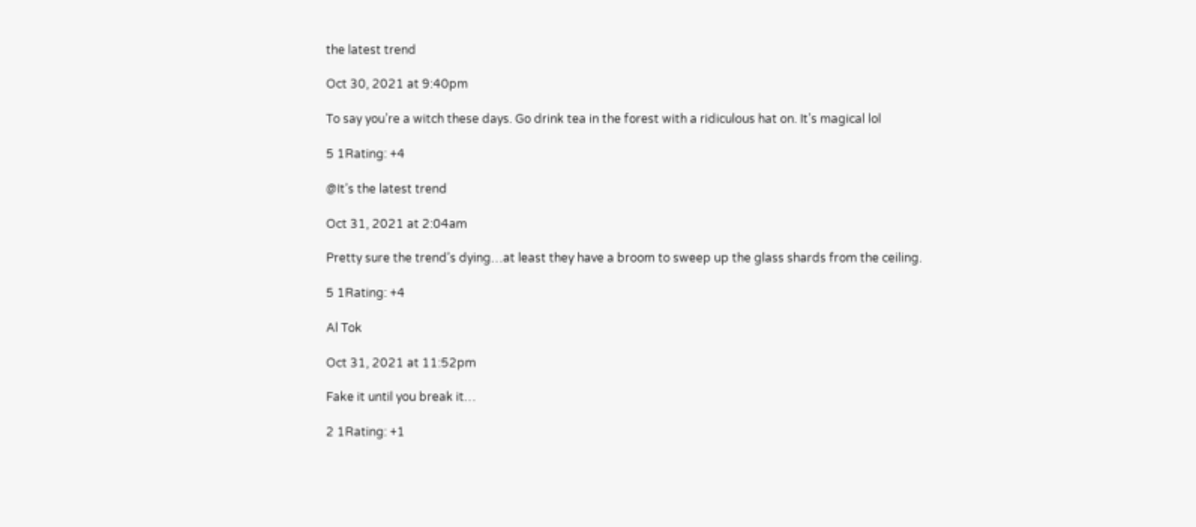the latest trend

Oct 30, 2021 at 9:40pm

To say you’re a witch these days. Go drink tea in the forest with a ridiculous hat on. It’s magical lol

5 1Rating: +4

@It’s the latest trend

Oct 31, 2021 at 2:04am

Pretty sure the trend’s dying…at least they have a broom to sweep up the glass shards from the ceiling.

5 1Rating: +4

Al Tok

Oct 31, 2021 at 11:52pm

Fake it until you break it…

2 1Rating: +1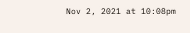Nov 2, 2021 at 10:08pm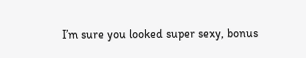I’m sure you looked super sexy, bonus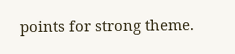points for strong theme.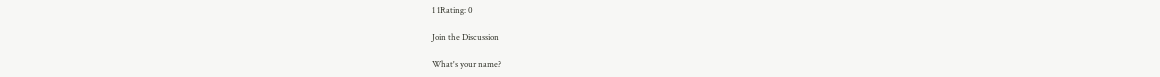1 1Rating: 0

Join the Discussion

What's your name?